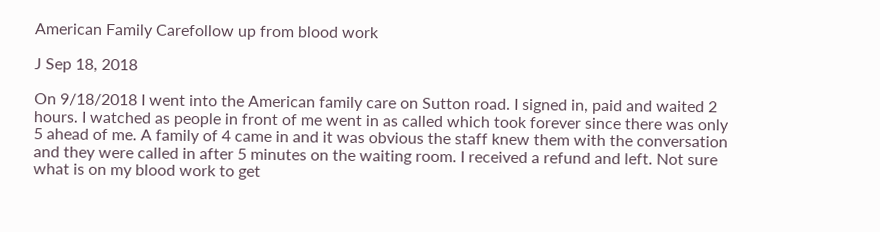American Family Carefollow up from blood work

J Sep 18, 2018

On 9/18/2018 I went into the American family care on Sutton road. I signed in, paid and waited 2 hours. I watched as people in front of me went in as called which took forever since there was only 5 ahead of me. A family of 4 came in and it was obvious the staff knew them with the conversation and they were called in after 5 minutes on the waiting room. I received a refund and left. Not sure what is on my blood work to get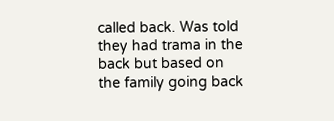called back. Was told they had trama in the back but based on the family going back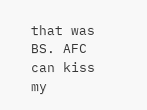that was BS. AFC can kiss my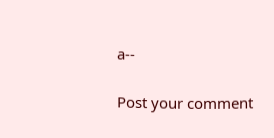a--

Post your comment